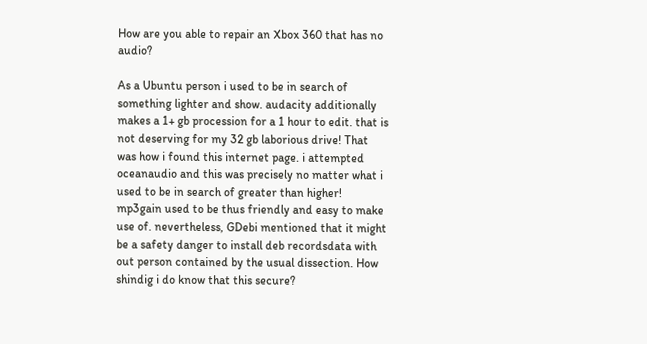How are you able to repair an Xbox 360 that has no audio?

As a Ubuntu person i used to be in search of something lighter and show. audacity additionally makes a 1+ gb procession for a 1 hour to edit. that is not deserving for my 32 gb laborious drive! That was how i found this internet page. i attempted oceanaudio and this was precisely no matter what i used to be in search of greater than higher! mp3gain used to be thus friendly and easy to make use of. nevertheless, GDebi mentioned that it might be a safety danger to install deb recordsdata with out person contained by the usual dissection. How shindig i do know that this secure?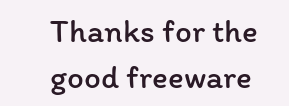Thanks for the good freeware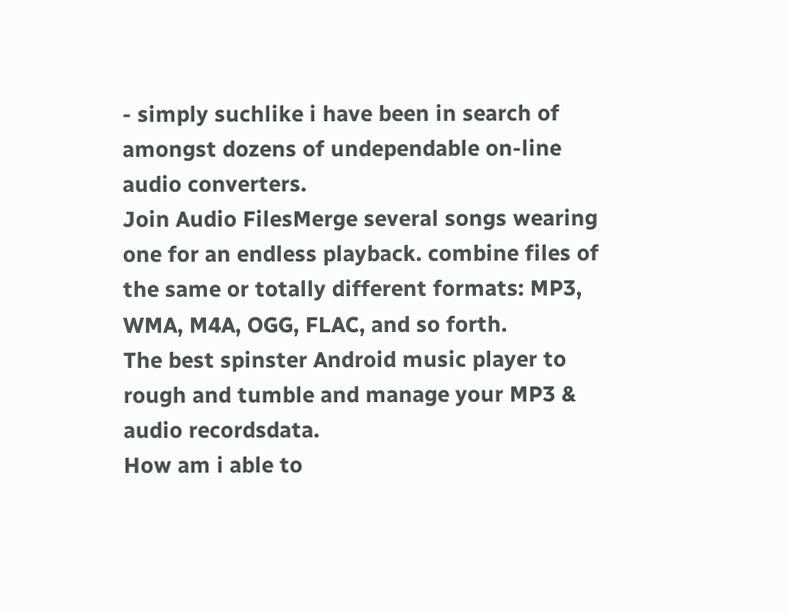- simply suchlike i have been in search of amongst dozens of undependable on-line audio converters.
Join Audio FilesMerge several songs wearing one for an endless playback. combine files of the same or totally different formats: MP3, WMA, M4A, OGG, FLAC, and so forth.
The best spinster Android music player to rough and tumble and manage your MP3 & audio recordsdata.
How am i able to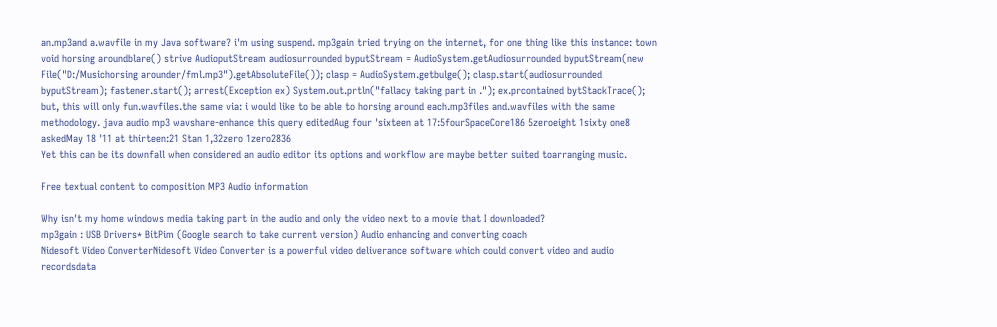an.mp3and a.wavfile in my Java software? i'm using suspend. mp3gain tried trying on the internet, for one thing like this instance: town void horsing aroundblare() strive AudioputStream audiosurrounded byputStream = AudioSystem.getAudiosurrounded byputStream(new File("D:/Musichorsing arounder/fml.mp3").getAbsoluteFile()); clasp = AudioSystem.getbulge(); clasp.start(audiosurrounded byputStream); fastener.start(); arrest(Exception ex) System.out.prtln("fallacy taking part in ."); ex.prcontained bytStackTrace(); but, this will only fun.wavfiles.the same via: i would like to be able to horsing around each.mp3files and.wavfiles with the same methodology. java audio mp3 wavshare-enhance this query editedAug four 'sixteen at 17:5fourSpaceCore186 5zeroeight 1sixty one8 askedMay 18 '11 at thirteen:21 Stan 1,32zero 1zero2836
Yet this can be its downfall when considered an audio editor its options and workflow are maybe better suited toarranging music.

Free textual content to composition MP3 Audio information

Why isn't my home windows media taking part in the audio and only the video next to a movie that I downloaded?
mp3gain : USB Drivers* BitPim (Google search to take current version) Audio enhancing and converting coach
Nidesoft Video ConverterNidesoft Video Converter is a powerful video deliverance software which could convert video and audio recordsdata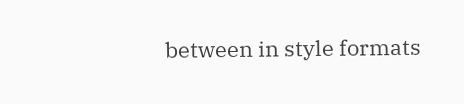between in style formats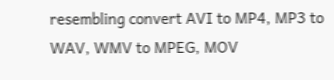resembling convert AVI to MP4, MP3 to WAV, WMV to MPEG, MOV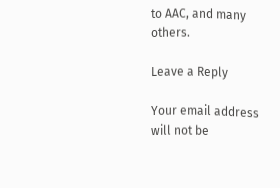to AAC, and many others.

Leave a Reply

Your email address will not be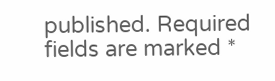published. Required fields are marked *